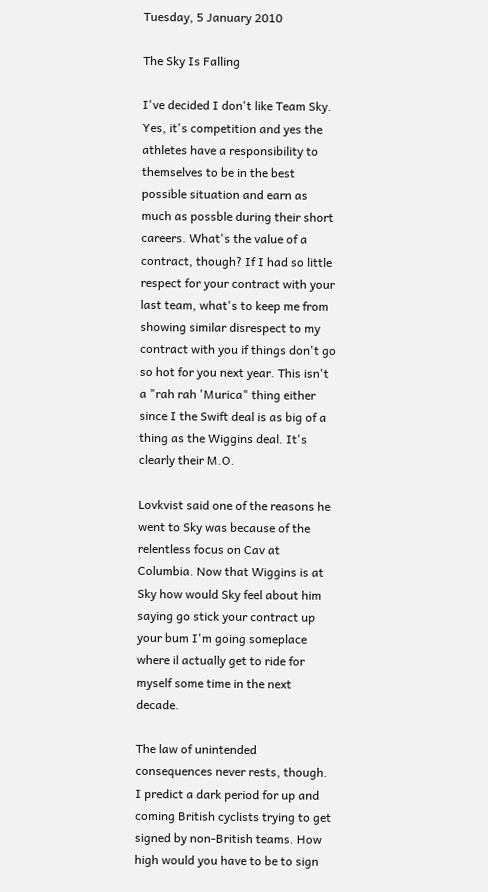Tuesday, 5 January 2010

The Sky Is Falling

I've decided I don't like Team Sky. Yes, it's competition and yes the athletes have a responsibility to themselves to be in the best possible situation and earn as much as possble during their short careers. What's the value of a contract, though? If I had so little respect for your contract with your last team, what's to keep me from showing similar disrespect to my contract with you if things don't go so hot for you next year. This isn't a "rah rah 'Murica" thing either since I the Swift deal is as big of a thing as the Wiggins deal. It's clearly their M.O.

Lovkvist said one of the reasons he went to Sky was because of the relentless focus on Cav at Columbia. Now that Wiggins is at Sky how would Sky feel about him saying go stick your contract up your bum I'm going someplace where il actually get to ride for myself some time in the next decade.

The law of unintended consequences never rests, though. I predict a dark period for up and coming British cyclists trying to get signed by non-British teams. How high would you have to be to sign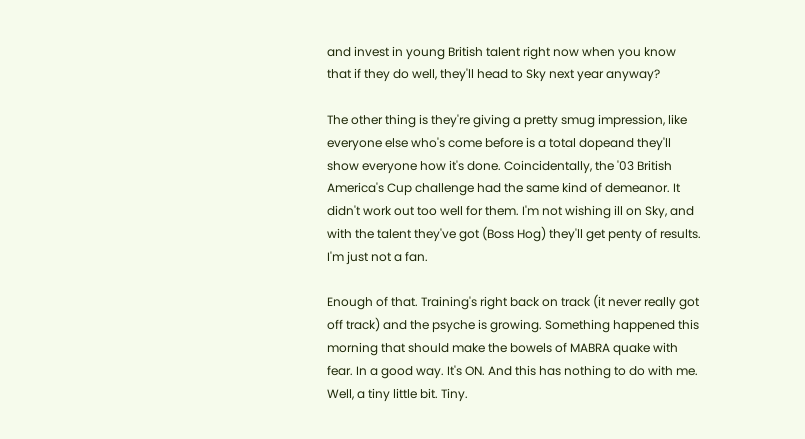and invest in young British talent right now when you know that if they do well, they'll head to Sky next year anyway?

The other thing is they're giving a pretty smug impression, like everyone else who's come before is a total dopeand they'll show everyone how it's done. Coincidentally, the '03 British America's Cup challenge had the same kind of demeanor. It didn't work out too well for them. I'm not wishing ill on Sky, and with the talent they've got (Boss Hog) they'll get penty of results. I'm just not a fan.

Enough of that. Training's right back on track (it never really got off track) and the psyche is growing. Something happened this morning that should make the bowels of MABRA quake with fear. In a good way. It's ON. And this has nothing to do with me. Well, a tiny little bit. Tiny.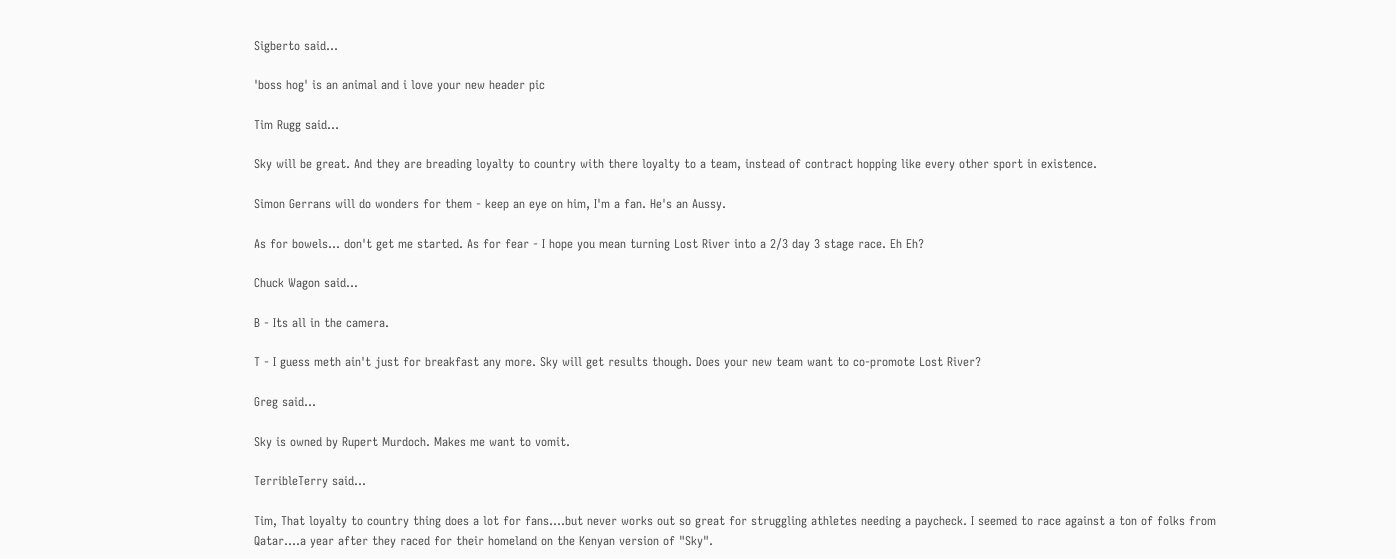Sigberto said...

'boss hog' is an animal and i love your new header pic

Tim Rugg said...

Sky will be great. And they are breading loyalty to country with there loyalty to a team, instead of contract hopping like every other sport in existence.

Simon Gerrans will do wonders for them - keep an eye on him, I'm a fan. He's an Aussy.

As for bowels... don't get me started. As for fear - I hope you mean turning Lost River into a 2/3 day 3 stage race. Eh Eh?

Chuck Wagon said...

B - Its all in the camera.

T - I guess meth ain't just for breakfast any more. Sky will get results though. Does your new team want to co-promote Lost River?

Greg said...

Sky is owned by Rupert Murdoch. Makes me want to vomit.

TerribleTerry said...

Tim, That loyalty to country thing does a lot for fans....but never works out so great for struggling athletes needing a paycheck. I seemed to race against a ton of folks from Qatar....a year after they raced for their homeland on the Kenyan version of "Sky".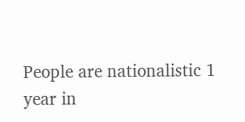People are nationalistic 1 year in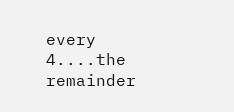every 4....the remainder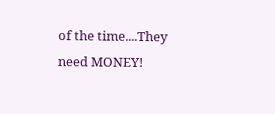of the time....They need MONEY!